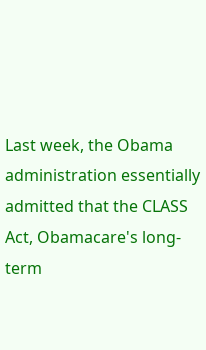Last week, the Obama administration essentially admitted that the CLASS Act, Obamacare's long-term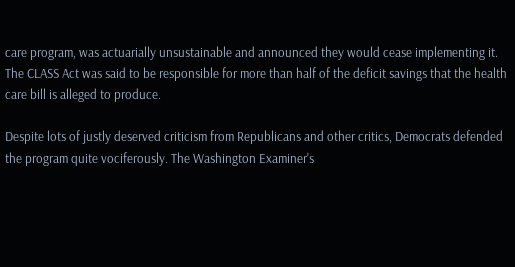care program, was actuarially unsustainable and announced they would cease implementing it. The CLASS Act was said to be responsible for more than half of the deficit savings that the health care bill is alleged to produce.

Despite lots of justly deserved criticism from Republicans and other critics, Democrats defended the program quite vociferously. The Washington Examiner's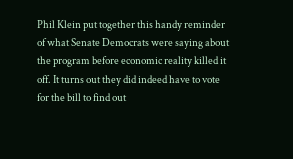Phil Klein put together this handy reminder of what Senate Democrats were saying about the program before economic reality killed it off. It turns out they did indeed have to vote for the bill to find out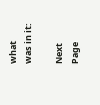what was in it:

Next Page